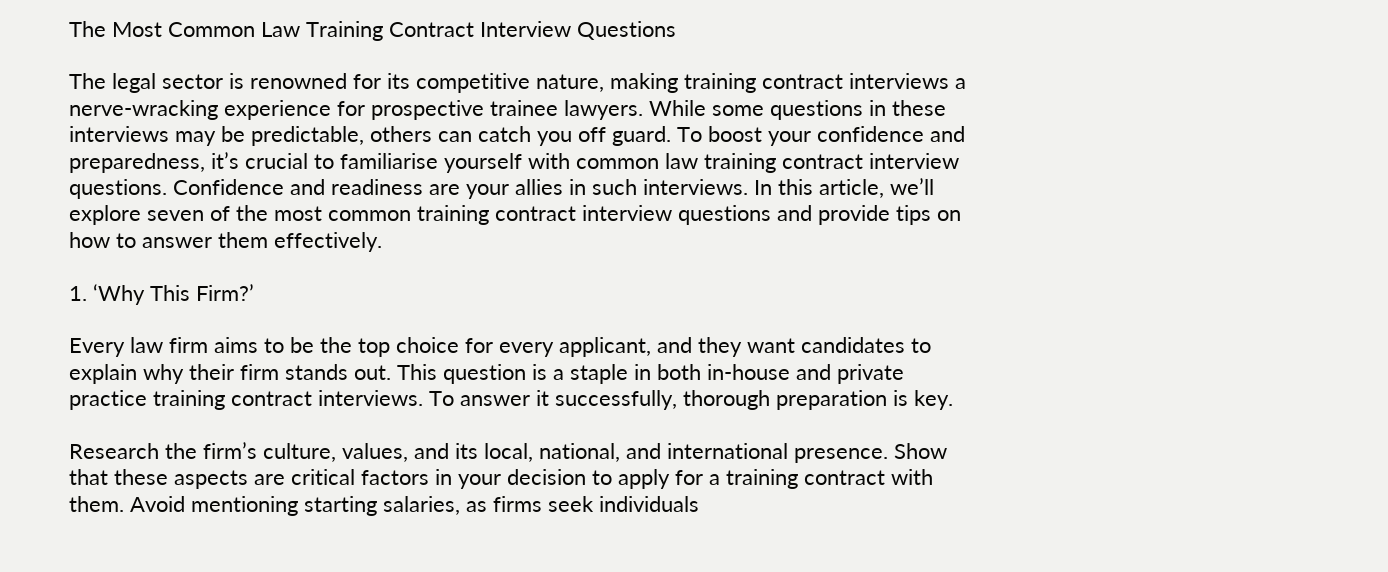The Most Common Law Training Contract Interview Questions

The legal sector is renowned for its competitive nature, making training contract interviews a nerve-wracking experience for prospective trainee lawyers. While some questions in these interviews may be predictable, others can catch you off guard. To boost your confidence and preparedness, it’s crucial to familiarise yourself with common law training contract interview questions. Confidence and readiness are your allies in such interviews. In this article, we’ll explore seven of the most common training contract interview questions and provide tips on how to answer them effectively.

1. ‘Why This Firm?’

Every law firm aims to be the top choice for every applicant, and they want candidates to explain why their firm stands out. This question is a staple in both in-house and private practice training contract interviews. To answer it successfully, thorough preparation is key.

Research the firm’s culture, values, and its local, national, and international presence. Show that these aspects are critical factors in your decision to apply for a training contract with them. Avoid mentioning starting salaries, as firms seek individuals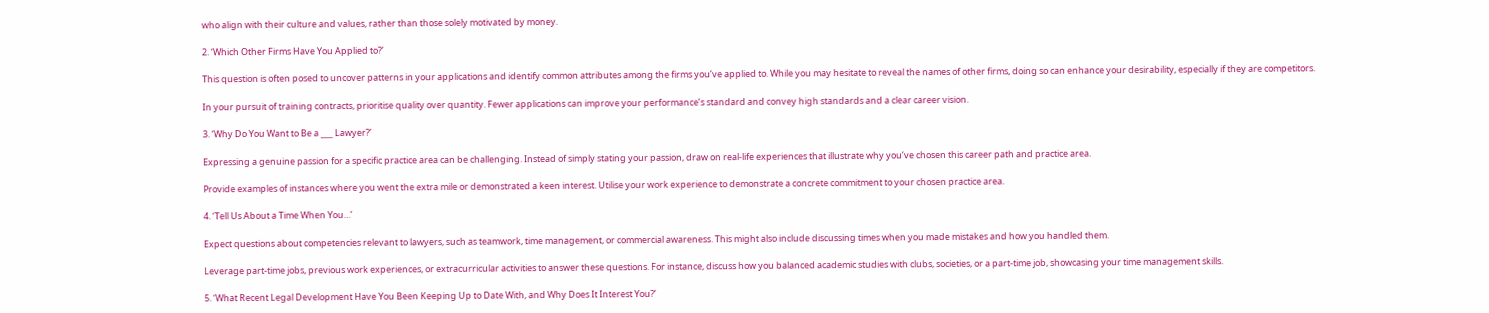who align with their culture and values, rather than those solely motivated by money.

2. ‘Which Other Firms Have You Applied to?’

This question is often posed to uncover patterns in your applications and identify common attributes among the firms you’ve applied to. While you may hesitate to reveal the names of other firms, doing so can enhance your desirability, especially if they are competitors.

In your pursuit of training contracts, prioritise quality over quantity. Fewer applications can improve your performance’s standard and convey high standards and a clear career vision.

3. ‘Why Do You Want to Be a ___ Lawyer?’

Expressing a genuine passion for a specific practice area can be challenging. Instead of simply stating your passion, draw on real-life experiences that illustrate why you’ve chosen this career path and practice area.

Provide examples of instances where you went the extra mile or demonstrated a keen interest. Utilise your work experience to demonstrate a concrete commitment to your chosen practice area.

4. ‘Tell Us About a Time When You…’

Expect questions about competencies relevant to lawyers, such as teamwork, time management, or commercial awareness. This might also include discussing times when you made mistakes and how you handled them.

Leverage part-time jobs, previous work experiences, or extracurricular activities to answer these questions. For instance, discuss how you balanced academic studies with clubs, societies, or a part-time job, showcasing your time management skills.

5. ‘What Recent Legal Development Have You Been Keeping Up to Date With, and Why Does It Interest You?’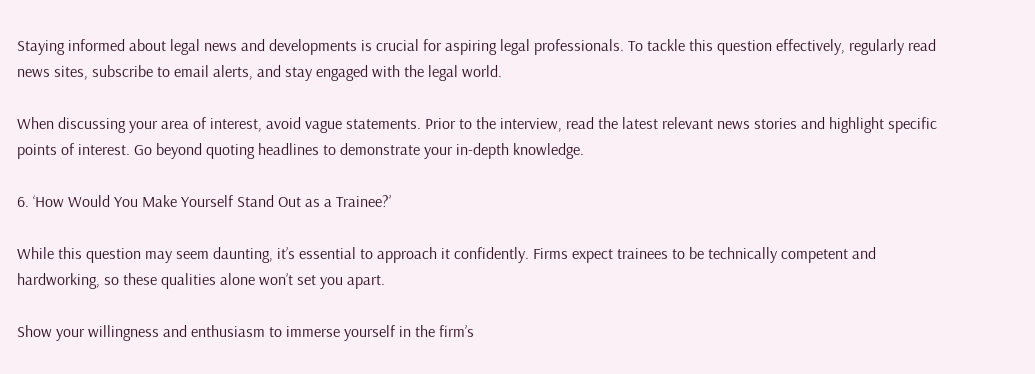Staying informed about legal news and developments is crucial for aspiring legal professionals. To tackle this question effectively, regularly read news sites, subscribe to email alerts, and stay engaged with the legal world.

When discussing your area of interest, avoid vague statements. Prior to the interview, read the latest relevant news stories and highlight specific points of interest. Go beyond quoting headlines to demonstrate your in-depth knowledge.

6. ‘How Would You Make Yourself Stand Out as a Trainee?’

While this question may seem daunting, it’s essential to approach it confidently. Firms expect trainees to be technically competent and hardworking, so these qualities alone won’t set you apart.

Show your willingness and enthusiasm to immerse yourself in the firm’s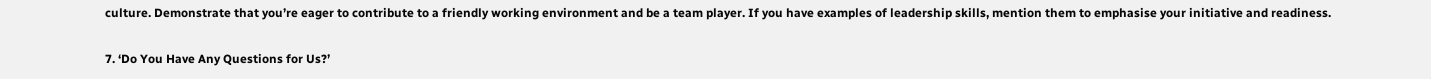culture. Demonstrate that you’re eager to contribute to a friendly working environment and be a team player. If you have examples of leadership skills, mention them to emphasise your initiative and readiness.

7. ‘Do You Have Any Questions for Us?’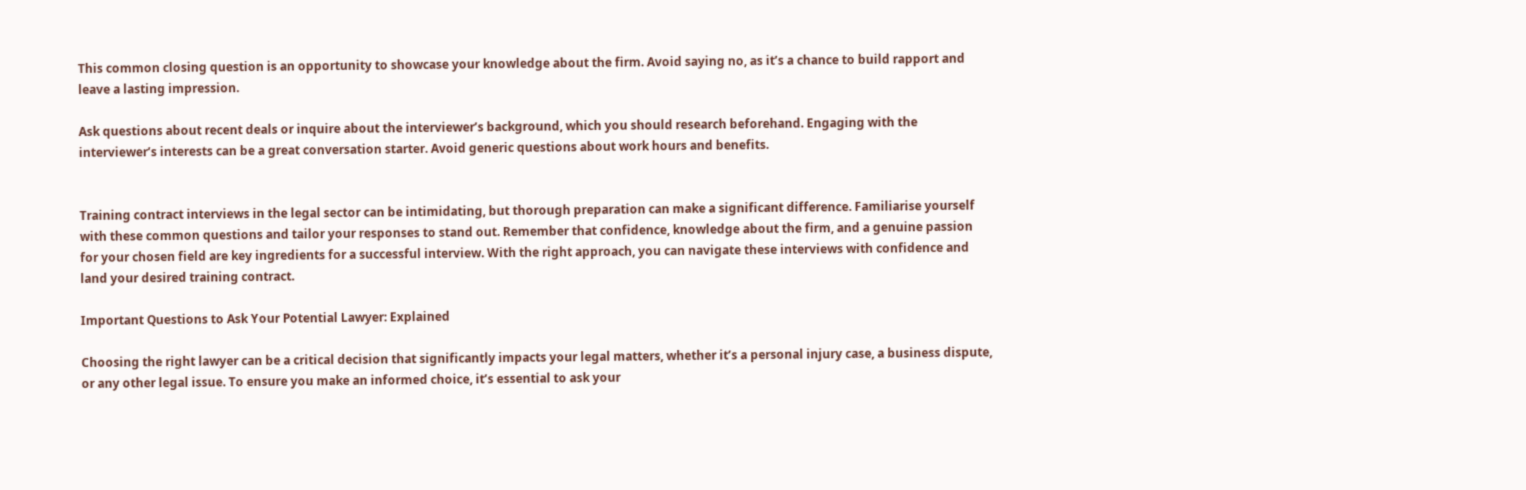This common closing question is an opportunity to showcase your knowledge about the firm. Avoid saying no, as it’s a chance to build rapport and leave a lasting impression.

Ask questions about recent deals or inquire about the interviewer’s background, which you should research beforehand. Engaging with the interviewer’s interests can be a great conversation starter. Avoid generic questions about work hours and benefits.


Training contract interviews in the legal sector can be intimidating, but thorough preparation can make a significant difference. Familiarise yourself with these common questions and tailor your responses to stand out. Remember that confidence, knowledge about the firm, and a genuine passion for your chosen field are key ingredients for a successful interview. With the right approach, you can navigate these interviews with confidence and land your desired training contract.

Important Questions to Ask Your Potential Lawyer: Explained

Choosing the right lawyer can be a critical decision that significantly impacts your legal matters, whether it’s a personal injury case, a business dispute, or any other legal issue. To ensure you make an informed choice, it’s essential to ask your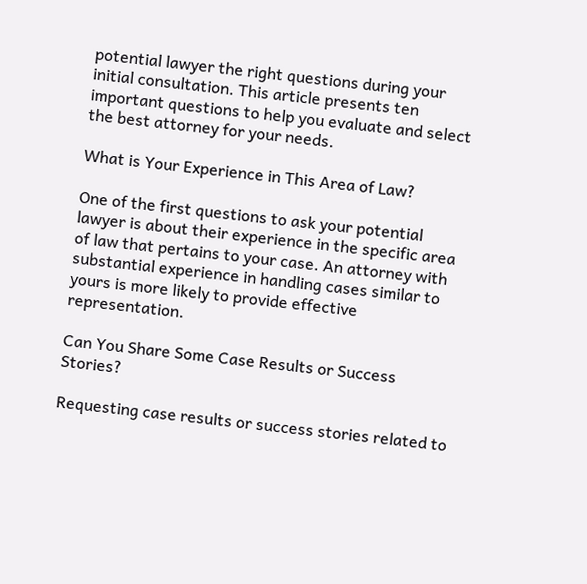potential lawyer the right questions during your initial consultation. This article presents ten important questions to help you evaluate and select the best attorney for your needs.

What is Your Experience in This Area of Law?

One of the first questions to ask your potential lawyer is about their experience in the specific area of law that pertains to your case. An attorney with substantial experience in handling cases similar to yours is more likely to provide effective representation.

Can You Share Some Case Results or Success Stories?

Requesting case results or success stories related to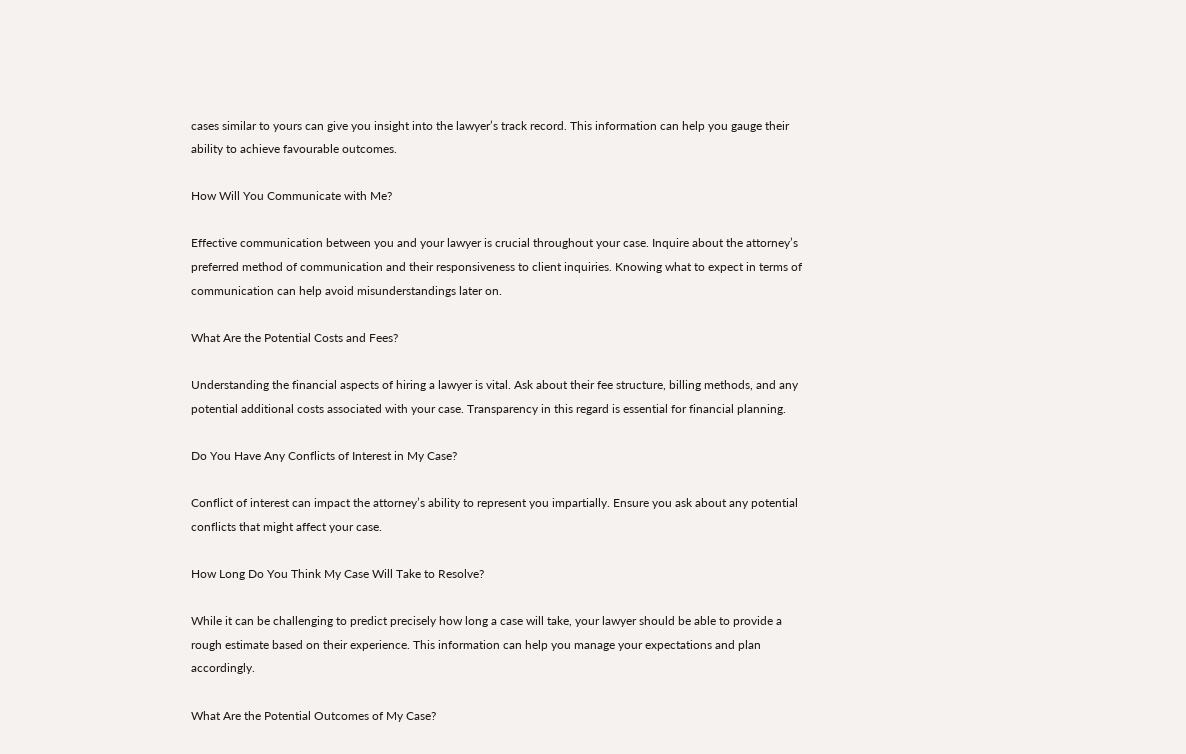cases similar to yours can give you insight into the lawyer’s track record. This information can help you gauge their ability to achieve favourable outcomes.

How Will You Communicate with Me?

Effective communication between you and your lawyer is crucial throughout your case. Inquire about the attorney’s preferred method of communication and their responsiveness to client inquiries. Knowing what to expect in terms of communication can help avoid misunderstandings later on.

What Are the Potential Costs and Fees?

Understanding the financial aspects of hiring a lawyer is vital. Ask about their fee structure, billing methods, and any potential additional costs associated with your case. Transparency in this regard is essential for financial planning.

Do You Have Any Conflicts of Interest in My Case?

Conflict of interest can impact the attorney’s ability to represent you impartially. Ensure you ask about any potential conflicts that might affect your case.

How Long Do You Think My Case Will Take to Resolve?

While it can be challenging to predict precisely how long a case will take, your lawyer should be able to provide a rough estimate based on their experience. This information can help you manage your expectations and plan accordingly.

What Are the Potential Outcomes of My Case?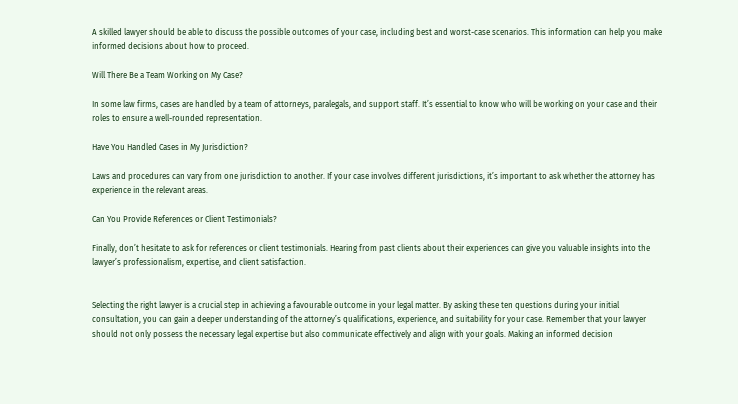A skilled lawyer should be able to discuss the possible outcomes of your case, including best and worst-case scenarios. This information can help you make informed decisions about how to proceed.

Will There Be a Team Working on My Case?

In some law firms, cases are handled by a team of attorneys, paralegals, and support staff. It’s essential to know who will be working on your case and their roles to ensure a well-rounded representation.

Have You Handled Cases in My Jurisdiction?

Laws and procedures can vary from one jurisdiction to another. If your case involves different jurisdictions, it’s important to ask whether the attorney has experience in the relevant areas.

Can You Provide References or Client Testimonials?

Finally, don’t hesitate to ask for references or client testimonials. Hearing from past clients about their experiences can give you valuable insights into the lawyer’s professionalism, expertise, and client satisfaction.


Selecting the right lawyer is a crucial step in achieving a favourable outcome in your legal matter. By asking these ten questions during your initial consultation, you can gain a deeper understanding of the attorney’s qualifications, experience, and suitability for your case. Remember that your lawyer should not only possess the necessary legal expertise but also communicate effectively and align with your goals. Making an informed decision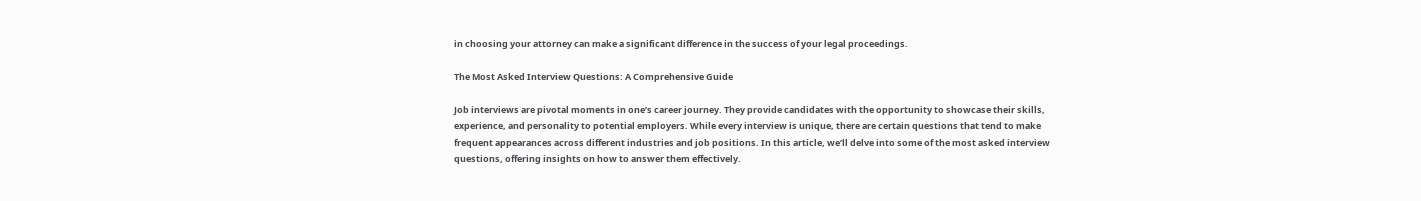in choosing your attorney can make a significant difference in the success of your legal proceedings.

The Most Asked Interview Questions: A Comprehensive Guide

Job interviews are pivotal moments in one’s career journey. They provide candidates with the opportunity to showcase their skills, experience, and personality to potential employers. While every interview is unique, there are certain questions that tend to make frequent appearances across different industries and job positions. In this article, we’ll delve into some of the most asked interview questions, offering insights on how to answer them effectively.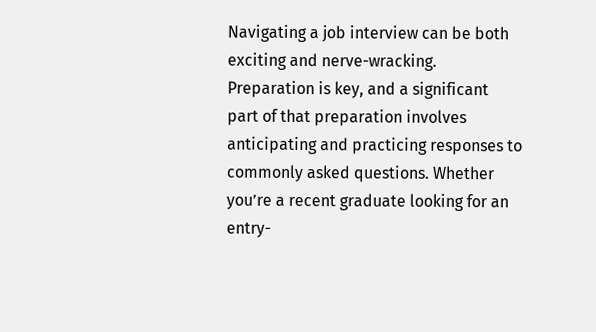Navigating a job interview can be both exciting and nerve-wracking. Preparation is key, and a significant part of that preparation involves anticipating and practicing responses to commonly asked questions. Whether you’re a recent graduate looking for an entry-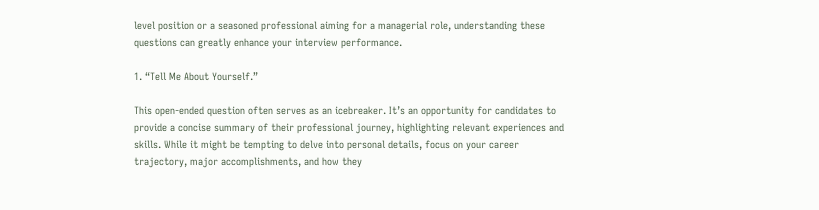level position or a seasoned professional aiming for a managerial role, understanding these questions can greatly enhance your interview performance.

1. “Tell Me About Yourself.”

This open-ended question often serves as an icebreaker. It’s an opportunity for candidates to provide a concise summary of their professional journey, highlighting relevant experiences and skills. While it might be tempting to delve into personal details, focus on your career trajectory, major accomplishments, and how they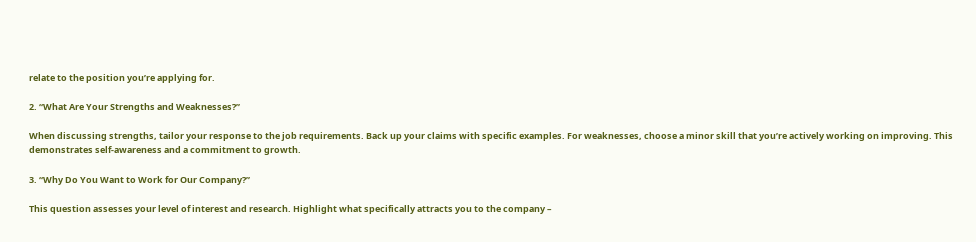relate to the position you’re applying for.

2. “What Are Your Strengths and Weaknesses?”

When discussing strengths, tailor your response to the job requirements. Back up your claims with specific examples. For weaknesses, choose a minor skill that you’re actively working on improving. This demonstrates self-awareness and a commitment to growth.

3. “Why Do You Want to Work for Our Company?”

This question assesses your level of interest and research. Highlight what specifically attracts you to the company –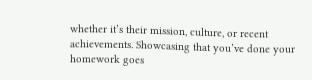whether it’s their mission, culture, or recent achievements. Showcasing that you’ve done your homework goes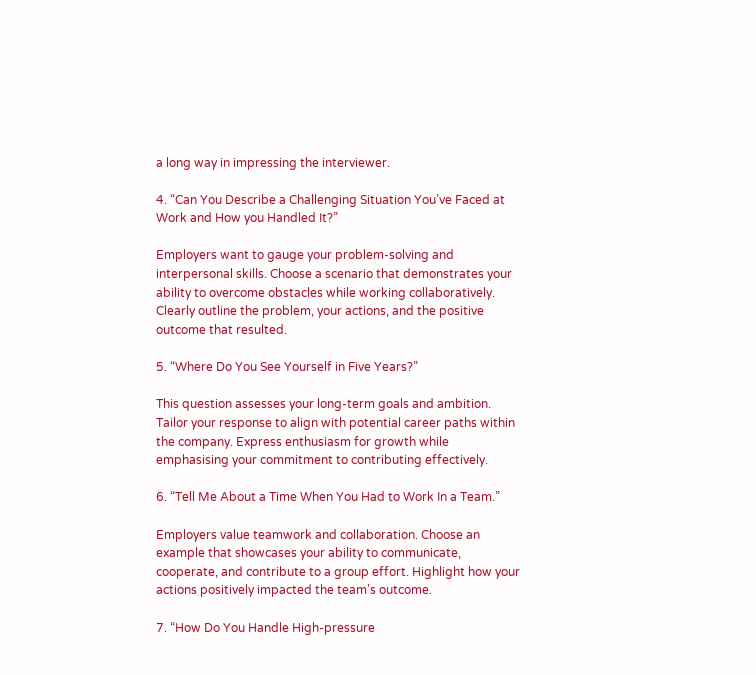a long way in impressing the interviewer.

4. “Can You Describe a Challenging Situation You’ve Faced at Work and How you Handled It?”

Employers want to gauge your problem-solving and interpersonal skills. Choose a scenario that demonstrates your ability to overcome obstacles while working collaboratively. Clearly outline the problem, your actions, and the positive outcome that resulted.

5. “Where Do You See Yourself in Five Years?”

This question assesses your long-term goals and ambition. Tailor your response to align with potential career paths within the company. Express enthusiasm for growth while emphasising your commitment to contributing effectively.

6. “Tell Me About a Time When You Had to Work In a Team.”

Employers value teamwork and collaboration. Choose an example that showcases your ability to communicate, cooperate, and contribute to a group effort. Highlight how your actions positively impacted the team’s outcome.

7. “How Do You Handle High-pressure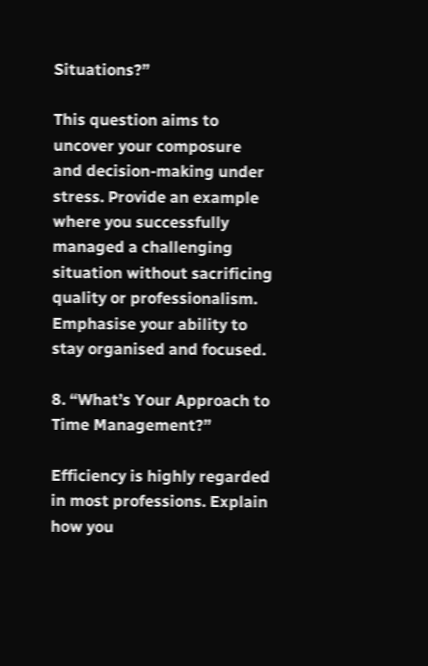Situations?”

This question aims to uncover your composure and decision-making under stress. Provide an example where you successfully managed a challenging situation without sacrificing quality or professionalism. Emphasise your ability to stay organised and focused.

8. “What’s Your Approach to Time Management?”

Efficiency is highly regarded in most professions. Explain how you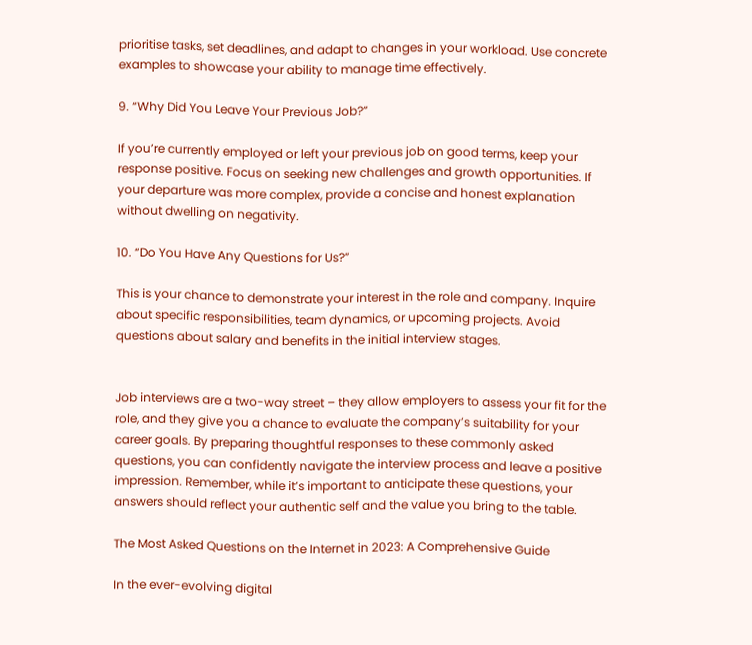prioritise tasks, set deadlines, and adapt to changes in your workload. Use concrete examples to showcase your ability to manage time effectively.

9. “Why Did You Leave Your Previous Job?”

If you’re currently employed or left your previous job on good terms, keep your response positive. Focus on seeking new challenges and growth opportunities. If your departure was more complex, provide a concise and honest explanation without dwelling on negativity.

10. “Do You Have Any Questions for Us?”

This is your chance to demonstrate your interest in the role and company. Inquire about specific responsibilities, team dynamics, or upcoming projects. Avoid questions about salary and benefits in the initial interview stages.


Job interviews are a two-way street – they allow employers to assess your fit for the role, and they give you a chance to evaluate the company’s suitability for your career goals. By preparing thoughtful responses to these commonly asked questions, you can confidently navigate the interview process and leave a positive impression. Remember, while it’s important to anticipate these questions, your answers should reflect your authentic self and the value you bring to the table.

The Most Asked Questions on the Internet in 2023: A Comprehensive Guide

In the ever-evolving digital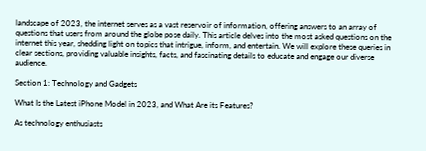landscape of 2023, the internet serves as a vast reservoir of information, offering answers to an array of questions that users from around the globe pose daily. This article delves into the most asked questions on the internet this year, shedding light on topics that intrigue, inform, and entertain. We will explore these queries in clear sections, providing valuable insights, facts, and fascinating details to educate and engage our diverse audience.

Section 1: Technology and Gadgets

What Is the Latest iPhone Model in 2023, and What Are its Features?

As technology enthusiasts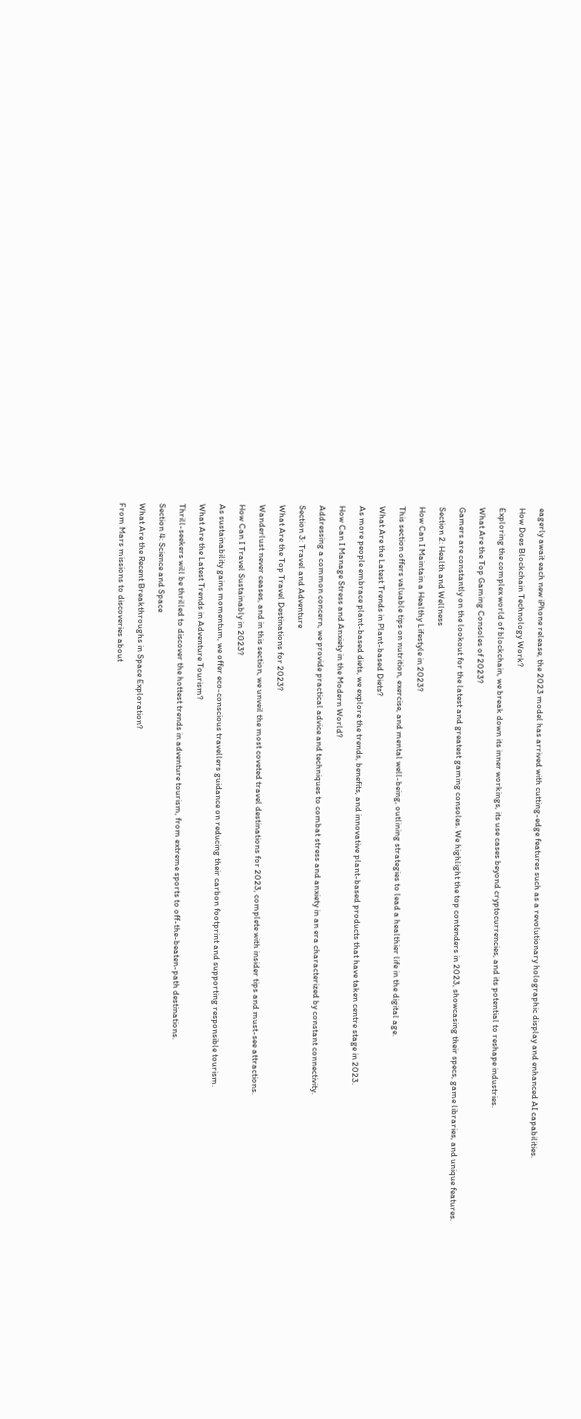eagerly await each new iPhone release, the 2023 model has arrived with cutting-edge features such as a revolutionary holographic display and enhanced AI capabilities.

How Does Blockchain Technology Work?

Exploring the complex world of blockchain, we break down its inner workings, its use cases beyond cryptocurrencies, and its potential to reshape industries.

What Are the Top Gaming Consoles of 2023?

Gamers are constantly on the lookout for the latest and greatest gaming consoles. We highlight the top contenders in 2023, showcasing their specs, game libraries, and unique features.

Section 2: Health and Wellness

How Can I Maintain a Healthy Lifestyle in 2023?

This section offers valuable tips on nutrition, exercise, and mental well-being, outlining strategies to lead a healthier life in the digital age.

What Are the Latest Trends in Plant-based Diets?

As more people embrace plant-based diets, we explore the trends, benefits, and innovative plant-based products that have taken centre stage in 2023.

How Can I Manage Stress and Anxiety in the Modern World?

Addressing a common concern, we provide practical advice and techniques to combat stress and anxiety in an era characterized by constant connectivity.

Section 3: Travel and Adventure

What Are the Top Travel Destinations for 2023?

Wanderlust never ceases, and in this section, we unveil the most coveted travel destinations for 2023, complete with insider tips and must-see attractions.

How Can I Travel Sustainably in 2023?

As sustainability gains momentum, we offer eco-conscious travellers guidance on reducing their carbon footprint and supporting responsible tourism.

What Are the Latest Trends in Adventure Tourism?

Thrill-seekers will be thrilled to discover the hottest trends in adventure tourism, from extreme sports to off-the-beaten-path destinations.

Section 4: Science and Space

What Are the Recent Breakthroughs in Space Exploration?

From Mars missions to discoveries about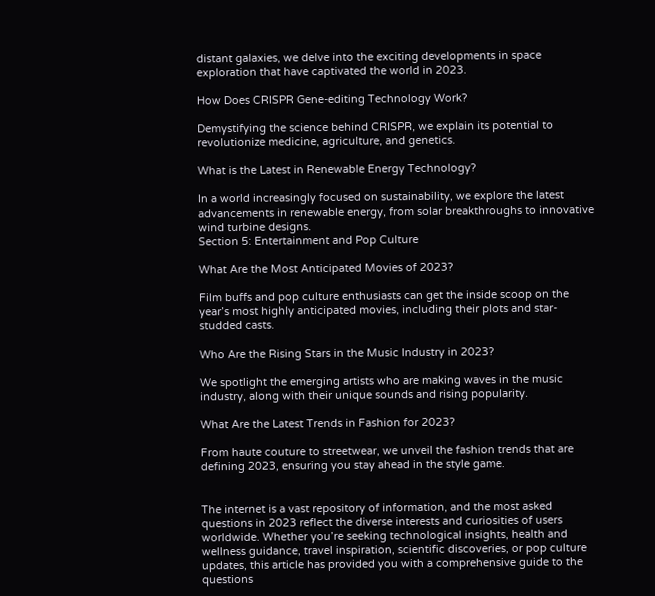distant galaxies, we delve into the exciting developments in space exploration that have captivated the world in 2023.

How Does CRISPR Gene-editing Technology Work?

Demystifying the science behind CRISPR, we explain its potential to revolutionize medicine, agriculture, and genetics.

What is the Latest in Renewable Energy Technology?

In a world increasingly focused on sustainability, we explore the latest advancements in renewable energy, from solar breakthroughs to innovative wind turbine designs.
Section 5: Entertainment and Pop Culture

What Are the Most Anticipated Movies of 2023?

Film buffs and pop culture enthusiasts can get the inside scoop on the year’s most highly anticipated movies, including their plots and star-studded casts.

Who Are the Rising Stars in the Music Industry in 2023?

We spotlight the emerging artists who are making waves in the music industry, along with their unique sounds and rising popularity.

What Are the Latest Trends in Fashion for 2023?

From haute couture to streetwear, we unveil the fashion trends that are defining 2023, ensuring you stay ahead in the style game.


The internet is a vast repository of information, and the most asked questions in 2023 reflect the diverse interests and curiosities of users worldwide. Whether you’re seeking technological insights, health and wellness guidance, travel inspiration, scientific discoveries, or pop culture updates, this article has provided you with a comprehensive guide to the questions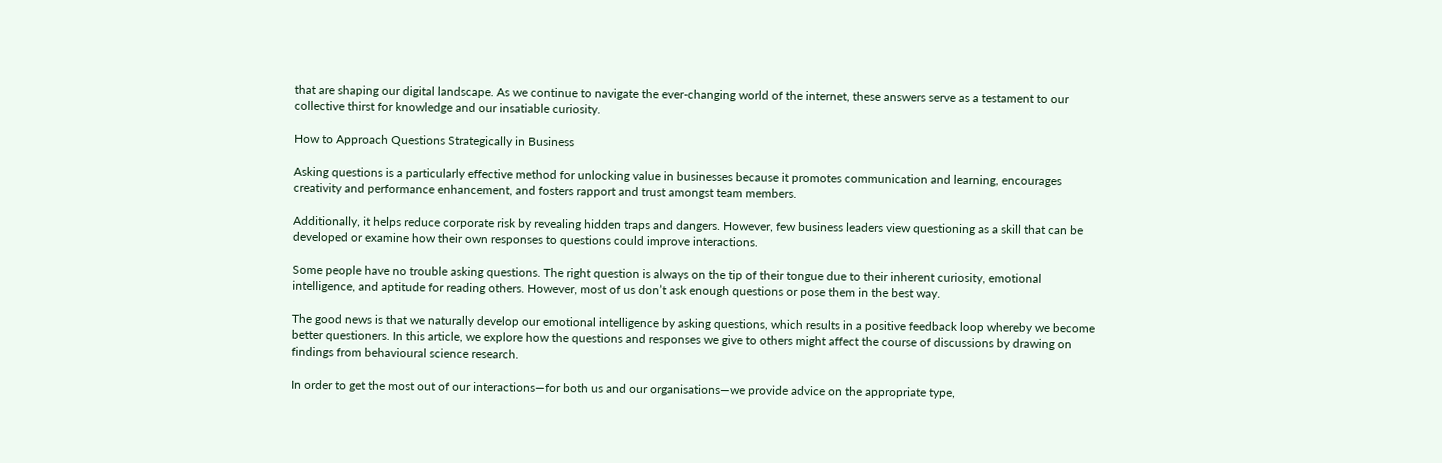that are shaping our digital landscape. As we continue to navigate the ever-changing world of the internet, these answers serve as a testament to our collective thirst for knowledge and our insatiable curiosity.

How to Approach Questions Strategically in Business

Asking questions is a particularly effective method for unlocking value in businesses because it promotes communication and learning, encourages creativity and performance enhancement, and fosters rapport and trust amongst team members.

Additionally, it helps reduce corporate risk by revealing hidden traps and dangers. However, few business leaders view questioning as a skill that can be developed or examine how their own responses to questions could improve interactions.

Some people have no trouble asking questions. The right question is always on the tip of their tongue due to their inherent curiosity, emotional intelligence, and aptitude for reading others. However, most of us don’t ask enough questions or pose them in the best way.

The good news is that we naturally develop our emotional intelligence by asking questions, which results in a positive feedback loop whereby we become better questioners. In this article, we explore how the questions and responses we give to others might affect the course of discussions by drawing on findings from behavioural science research.

In order to get the most out of our interactions—for both us and our organisations—we provide advice on the appropriate type,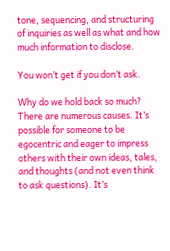tone, sequencing, and structuring of inquiries as well as what and how much information to disclose.

You won’t get if you don’t ask.

Why do we hold back so much? There are numerous causes. It’s possible for someone to be egocentric and eager to impress others with their own ideas, tales, and thoughts (and not even think to ask questions). It’s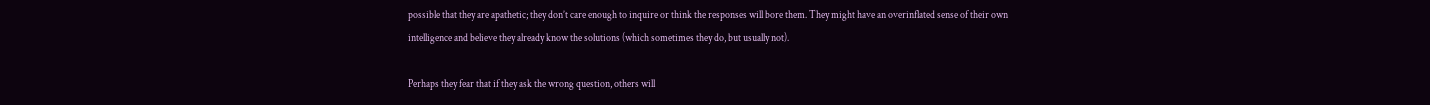possible that they are apathetic; they don’t care enough to inquire or think the responses will bore them. They might have an overinflated sense of their own intelligence and believe they already know the solutions (which sometimes they do, but usually not).

Perhaps they fear that if they ask the wrong question, others will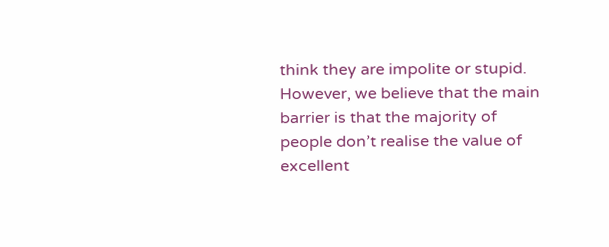think they are impolite or stupid. However, we believe that the main barrier is that the majority of people don’t realise the value of excellent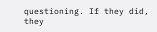questioning. If they did, they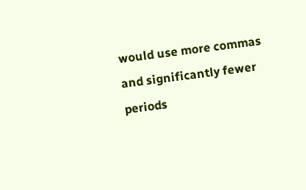would use more commas and significantly fewer periods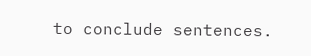to conclude sentences.